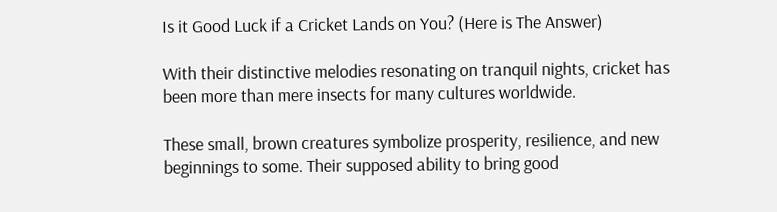Is it Good Luck if a Cricket Lands on You? (Here is The Answer)

With their distinctive melodies resonating on tranquil nights, cricket has been more than mere insects for many cultures worldwide.

These small, brown creatures symbolize prosperity, resilience, and new beginnings to some. Their supposed ability to bring good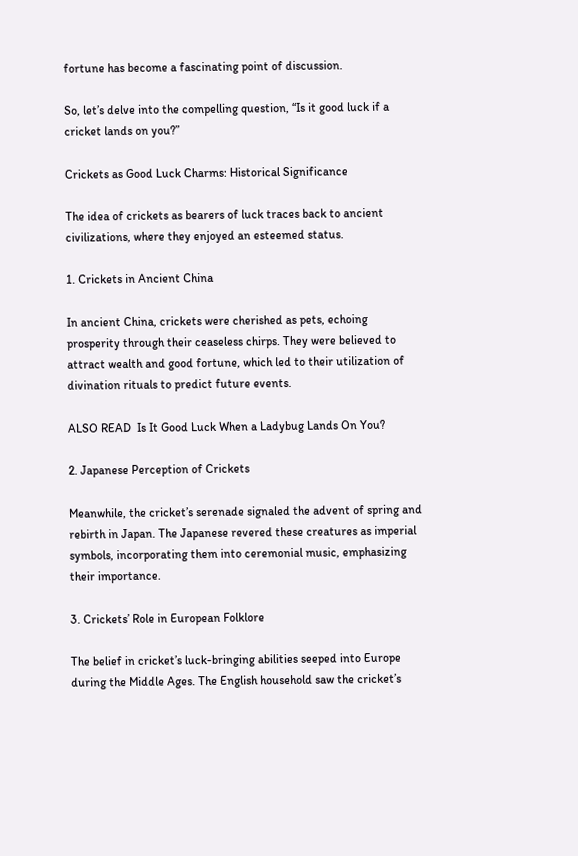fortune has become a fascinating point of discussion.

So, let’s delve into the compelling question, “Is it good luck if a cricket lands on you?”

Crickets as Good Luck Charms: Historical Significance

The idea of crickets as bearers of luck traces back to ancient civilizations, where they enjoyed an esteemed status.

1. Crickets in Ancient China

In ancient China, crickets were cherished as pets, echoing prosperity through their ceaseless chirps. They were believed to attract wealth and good fortune, which led to their utilization of divination rituals to predict future events.

ALSO READ  Is It Good Luck When a Ladybug Lands On You?

2. Japanese Perception of Crickets

Meanwhile, the cricket’s serenade signaled the advent of spring and rebirth in Japan. The Japanese revered these creatures as imperial symbols, incorporating them into ceremonial music, emphasizing their importance.

3. Crickets’ Role in European Folklore

The belief in cricket’s luck-bringing abilities seeped into Europe during the Middle Ages. The English household saw the cricket’s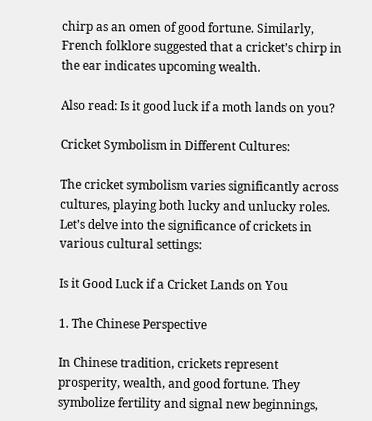chirp as an omen of good fortune. Similarly, French folklore suggested that a cricket’s chirp in the ear indicates upcoming wealth.

Also read: Is it good luck if a moth lands on you?

Cricket Symbolism in Different Cultures:

The cricket symbolism varies significantly across cultures, playing both lucky and unlucky roles. Let’s delve into the significance of crickets in various cultural settings:

Is it Good Luck if a Cricket Lands on You

1. The Chinese Perspective

In Chinese tradition, crickets represent prosperity, wealth, and good fortune. They symbolize fertility and signal new beginnings,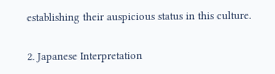establishing their auspicious status in this culture.

2. Japanese Interpretation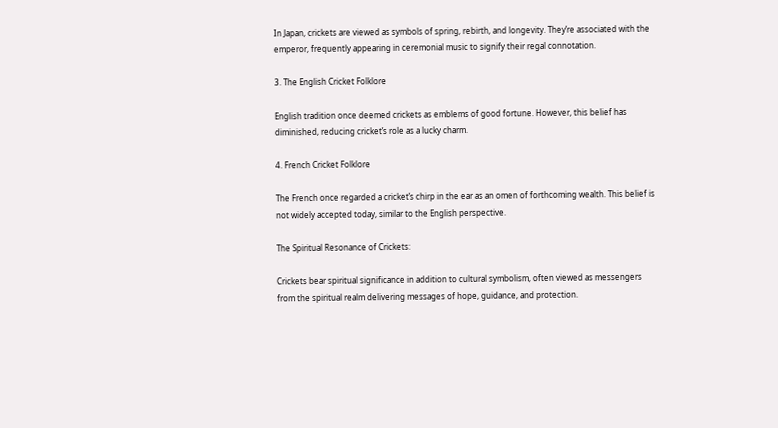In Japan, crickets are viewed as symbols of spring, rebirth, and longevity. They’re associated with the emperor, frequently appearing in ceremonial music to signify their regal connotation.

3. The English Cricket Folklore

English tradition once deemed crickets as emblems of good fortune. However, this belief has diminished, reducing cricket’s role as a lucky charm.

4. French Cricket Folklore

The French once regarded a cricket’s chirp in the ear as an omen of forthcoming wealth. This belief is not widely accepted today, similar to the English perspective.

The Spiritual Resonance of Crickets:

Crickets bear spiritual significance in addition to cultural symbolism, often viewed as messengers from the spiritual realm delivering messages of hope, guidance, and protection.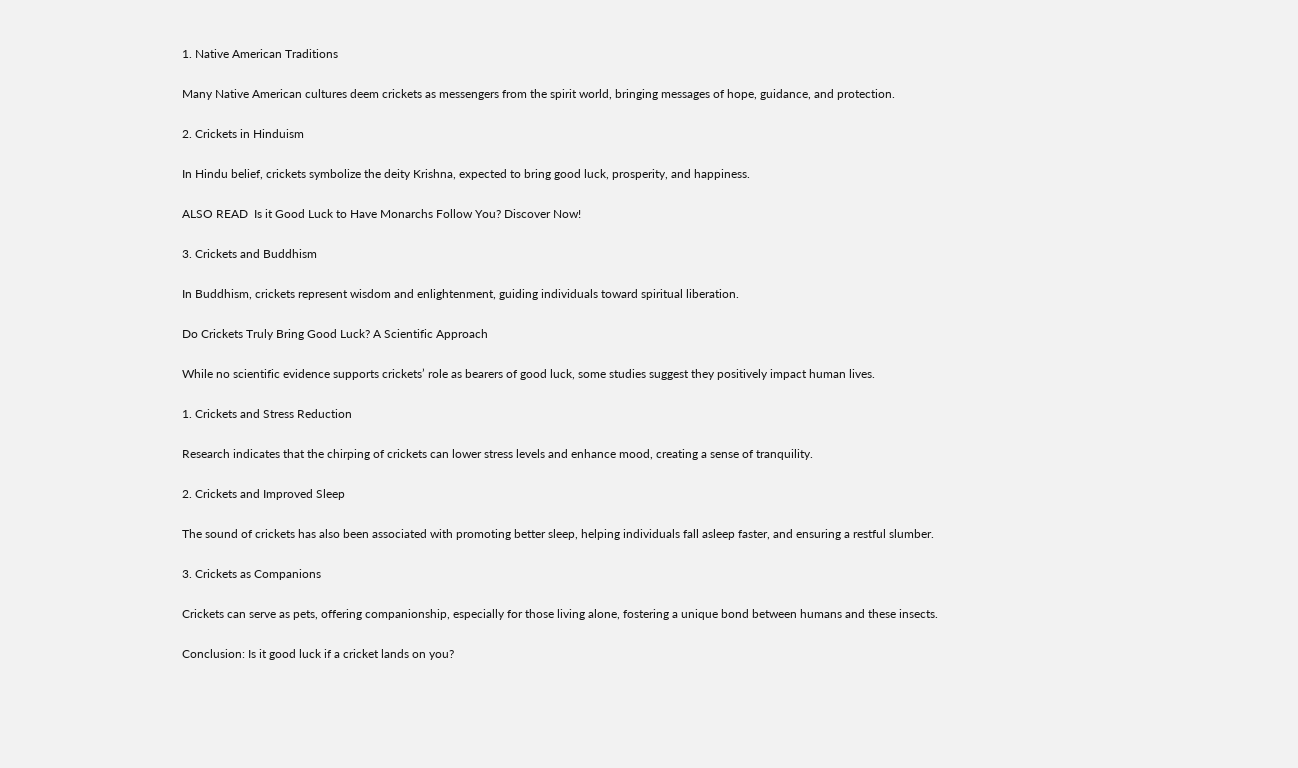1. Native American Traditions

Many Native American cultures deem crickets as messengers from the spirit world, bringing messages of hope, guidance, and protection.

2. Crickets in Hinduism

In Hindu belief, crickets symbolize the deity Krishna, expected to bring good luck, prosperity, and happiness.

ALSO READ  Is it Good Luck to Have Monarchs Follow You? Discover Now!

3. Crickets and Buddhism

In Buddhism, crickets represent wisdom and enlightenment, guiding individuals toward spiritual liberation.

Do Crickets Truly Bring Good Luck? A Scientific Approach

While no scientific evidence supports crickets’ role as bearers of good luck, some studies suggest they positively impact human lives.

1. Crickets and Stress Reduction

Research indicates that the chirping of crickets can lower stress levels and enhance mood, creating a sense of tranquility.

2. Crickets and Improved Sleep

The sound of crickets has also been associated with promoting better sleep, helping individuals fall asleep faster, and ensuring a restful slumber.

3. Crickets as Companions

Crickets can serve as pets, offering companionship, especially for those living alone, fostering a unique bond between humans and these insects.

Conclusion: Is it good luck if a cricket lands on you?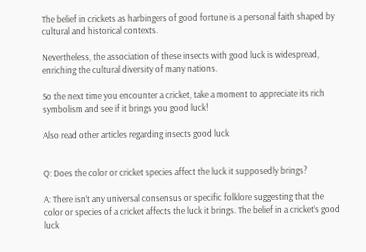The belief in crickets as harbingers of good fortune is a personal faith shaped by cultural and historical contexts.

Nevertheless, the association of these insects with good luck is widespread, enriching the cultural diversity of many nations.

So the next time you encounter a cricket, take a moment to appreciate its rich symbolism and see if it brings you good luck!

Also read other articles regarding insects good luck


Q: Does the color or cricket species affect the luck it supposedly brings?

A: There isn’t any universal consensus or specific folklore suggesting that the color or species of a cricket affects the luck it brings. The belief in a cricket’s good luck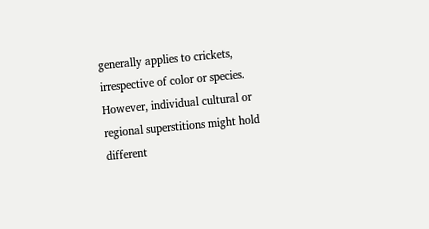generally applies to crickets, irrespective of color or species. However, individual cultural or regional superstitions might hold different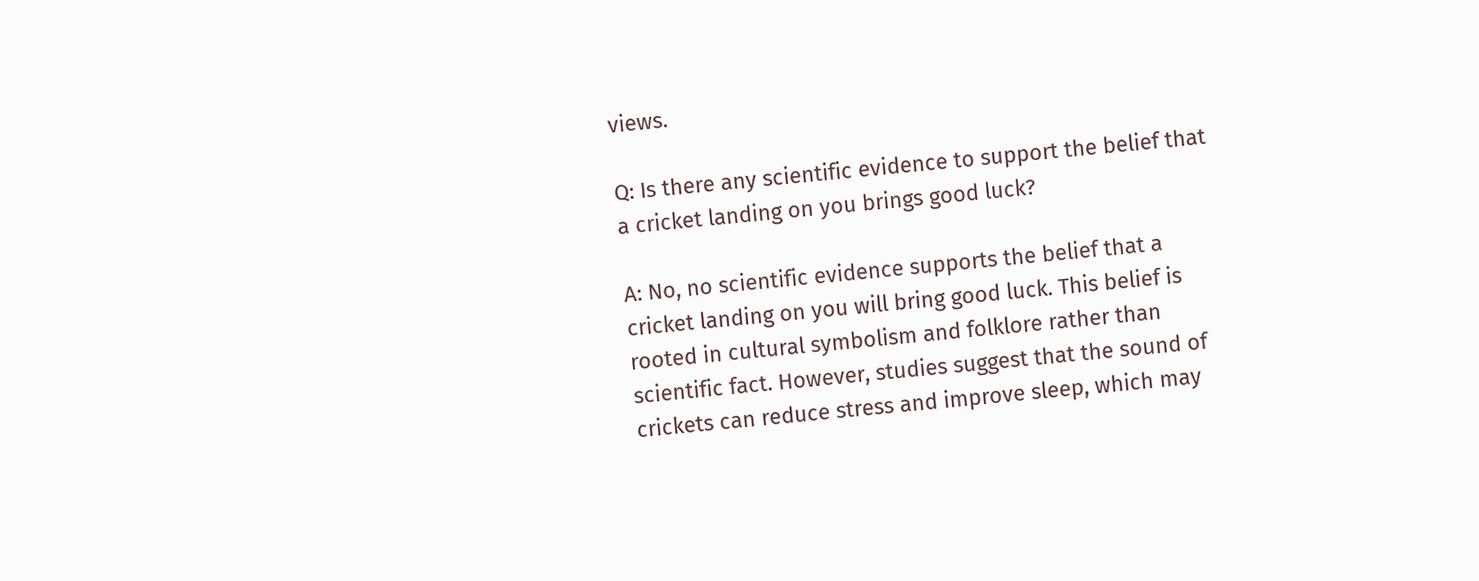views.

Q: Is there any scientific evidence to support the belief that a cricket landing on you brings good luck?

A: No, no scientific evidence supports the belief that a cricket landing on you will bring good luck. This belief is rooted in cultural symbolism and folklore rather than scientific fact. However, studies suggest that the sound of crickets can reduce stress and improve sleep, which may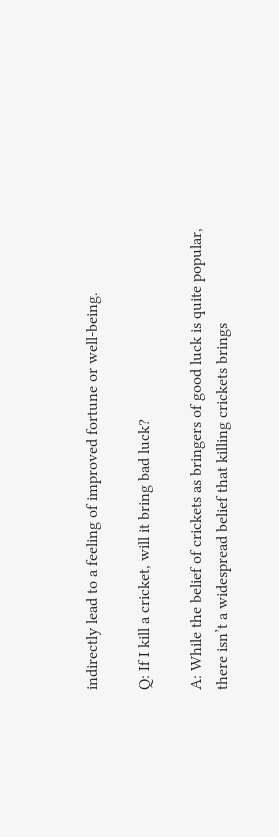indirectly lead to a feeling of improved fortune or well-being.

Q: If I kill a cricket, will it bring bad luck?

A: While the belief of crickets as bringers of good luck is quite popular, there isn’t a widespread belief that killing crickets brings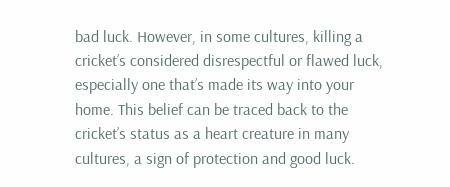bad luck. However, in some cultures, killing a cricket’s considered disrespectful or flawed luck, especially one that’s made its way into your home. This belief can be traced back to the cricket’s status as a heart creature in many cultures, a sign of protection and good luck.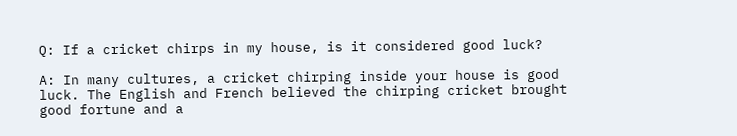Q: If a cricket chirps in my house, is it considered good luck?

A: In many cultures, a cricket chirping inside your house is good luck. The English and French believed the chirping cricket brought good fortune and a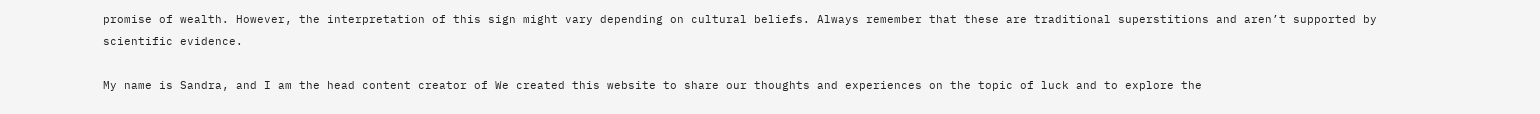promise of wealth. However, the interpretation of this sign might vary depending on cultural beliefs. Always remember that these are traditional superstitions and aren’t supported by scientific evidence.

My name is Sandra, and I am the head content creator of We created this website to share our thoughts and experiences on the topic of luck and to explore the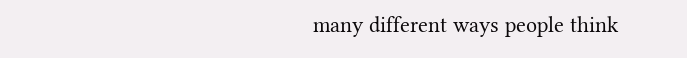many different ways people think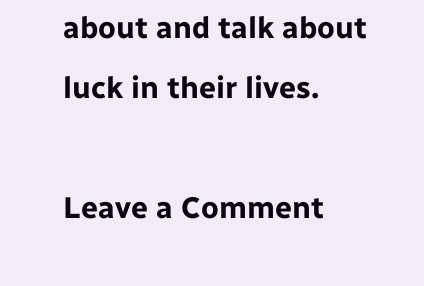about and talk about luck in their lives.

Leave a Comment